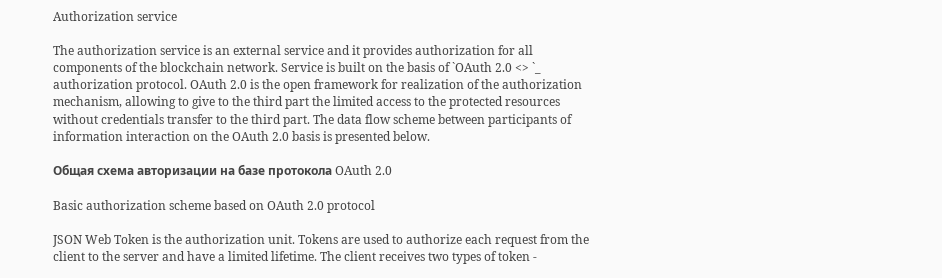Authorization service

The authorization service is an external service and it provides authorization for all components of the blockchain network. Service is built on the basis of `OAuth 2.0 <> `_ authorization protocol. OAuth 2.0 is the open framework for realization of the authorization mechanism, allowing to give to the third part the limited access to the protected resources without credentials transfer to the third part. The data flow scheme between participants of information interaction on the OAuth 2.0 basis is presented below.

Общая схема авторизации на базе протокола OAuth 2.0

Basic authorization scheme based on OAuth 2.0 protocol

JSON Web Token is the authorization unit. Tokens are used to authorize each request from the client to the server and have a limited lifetime. The client receives two types of token -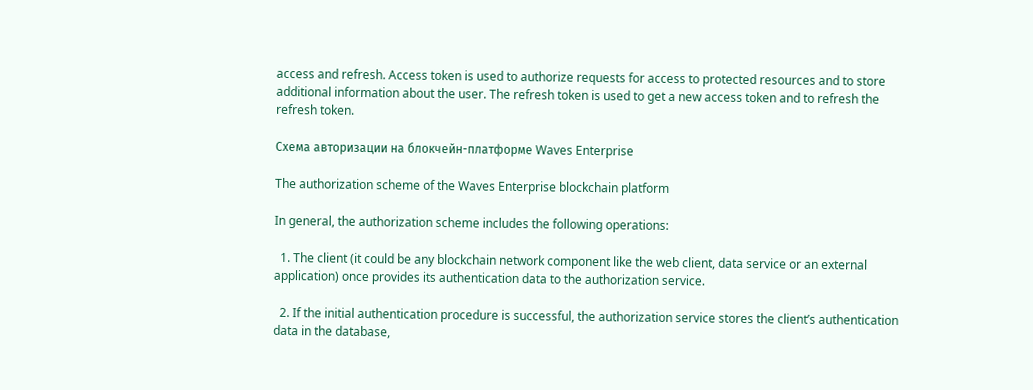access and refresh. Access token is used to authorize requests for access to protected resources and to store additional information about the user. The refresh token is used to get a new access token and to refresh the refresh token.

Схема авторизации на блокчейн-платформе Waves Enterprise

The authorization scheme of the Waves Enterprise blockchain platform

In general, the authorization scheme includes the following operations:

  1. The client (it could be any blockchain network component like the web client, data service or an external application) once provides its authentication data to the authorization service.

  2. If the initial authentication procedure is successful, the authorization service stores the client’s authentication data in the database,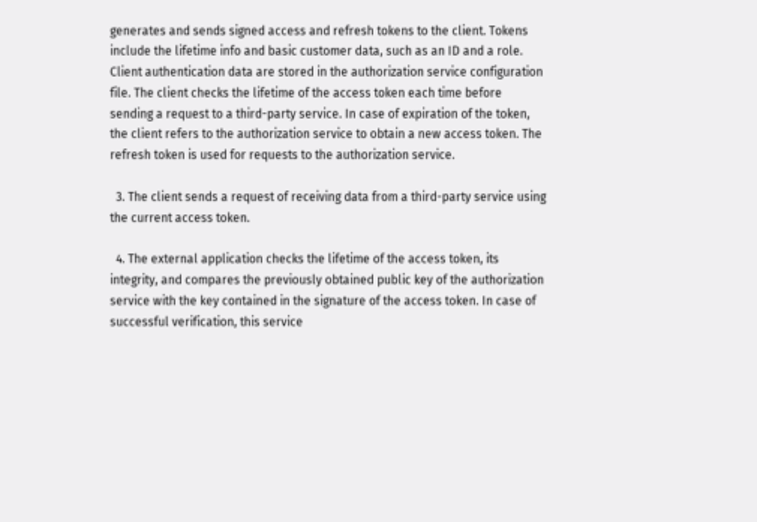generates and sends signed access and refresh tokens to the client. Tokens include the lifetime info and basic customer data, such as an ID and a role. Client authentication data are stored in the authorization service configuration file. The client checks the lifetime of the access token each time before sending a request to a third-party service. In case of expiration of the token, the client refers to the authorization service to obtain a new access token. The refresh token is used for requests to the authorization service.

  3. The client sends a request of receiving data from a third-party service using the current access token.

  4. The external application checks the lifetime of the access token, its integrity, and compares the previously obtained public key of the authorization service with the key contained in the signature of the access token. In case of successful verification, this service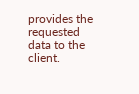provides the requested data to the client.